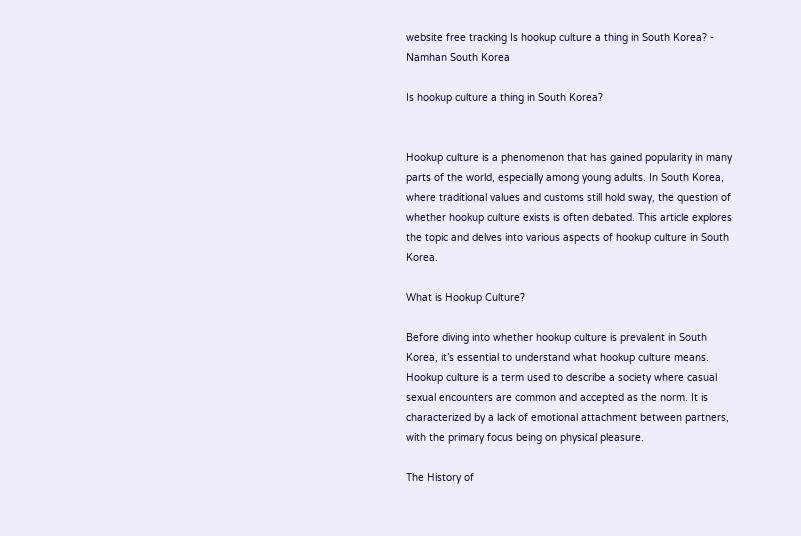website free tracking Is hookup culture a thing in South Korea? - Namhan South Korea

Is hookup culture a thing in South Korea?


Hookup culture is a phenomenon that has gained popularity in many parts of the world, especially among young adults. In South Korea, where traditional values and customs still hold sway, the question of whether hookup culture exists is often debated. This article explores the topic and delves into various aspects of hookup culture in South Korea.

What is Hookup Culture?

Before diving into whether hookup culture is prevalent in South Korea, it’s essential to understand what hookup culture means. Hookup culture is a term used to describe a society where casual sexual encounters are common and accepted as the norm. It is characterized by a lack of emotional attachment between partners, with the primary focus being on physical pleasure.

The History of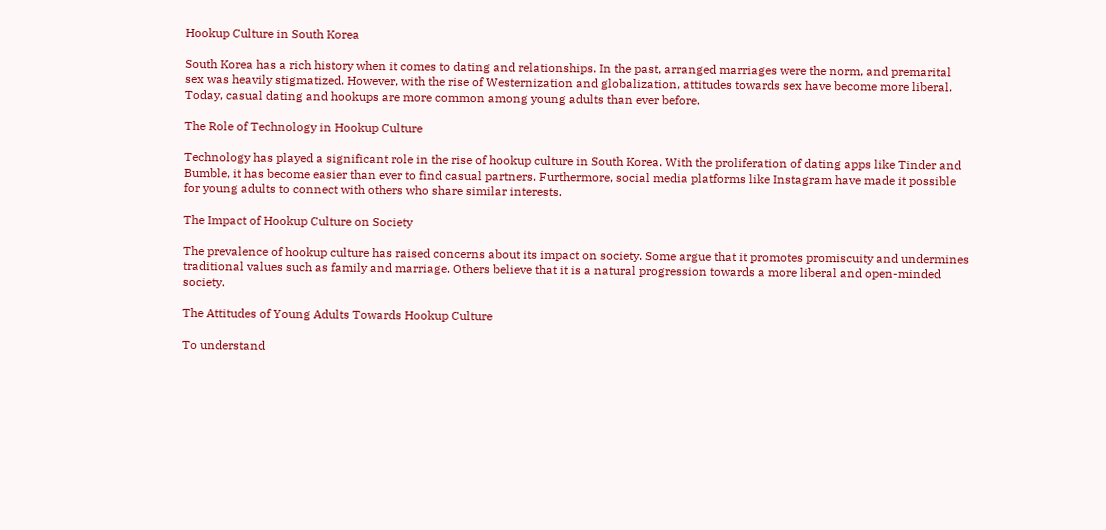Hookup Culture in South Korea

South Korea has a rich history when it comes to dating and relationships. In the past, arranged marriages were the norm, and premarital sex was heavily stigmatized. However, with the rise of Westernization and globalization, attitudes towards sex have become more liberal. Today, casual dating and hookups are more common among young adults than ever before.

The Role of Technology in Hookup Culture

Technology has played a significant role in the rise of hookup culture in South Korea. With the proliferation of dating apps like Tinder and Bumble, it has become easier than ever to find casual partners. Furthermore, social media platforms like Instagram have made it possible for young adults to connect with others who share similar interests.

The Impact of Hookup Culture on Society

The prevalence of hookup culture has raised concerns about its impact on society. Some argue that it promotes promiscuity and undermines traditional values such as family and marriage. Others believe that it is a natural progression towards a more liberal and open-minded society.

The Attitudes of Young Adults Towards Hookup Culture

To understand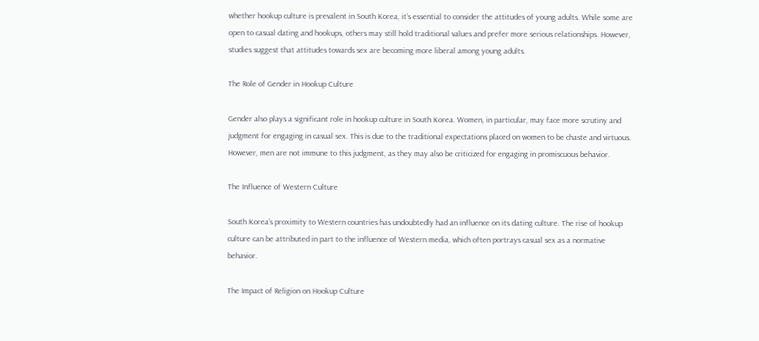whether hookup culture is prevalent in South Korea, it’s essential to consider the attitudes of young adults. While some are open to casual dating and hookups, others may still hold traditional values and prefer more serious relationships. However, studies suggest that attitudes towards sex are becoming more liberal among young adults.

The Role of Gender in Hookup Culture

Gender also plays a significant role in hookup culture in South Korea. Women, in particular, may face more scrutiny and judgment for engaging in casual sex. This is due to the traditional expectations placed on women to be chaste and virtuous. However, men are not immune to this judgment, as they may also be criticized for engaging in promiscuous behavior.

The Influence of Western Culture

South Korea’s proximity to Western countries has undoubtedly had an influence on its dating culture. The rise of hookup culture can be attributed in part to the influence of Western media, which often portrays casual sex as a normative behavior.

The Impact of Religion on Hookup Culture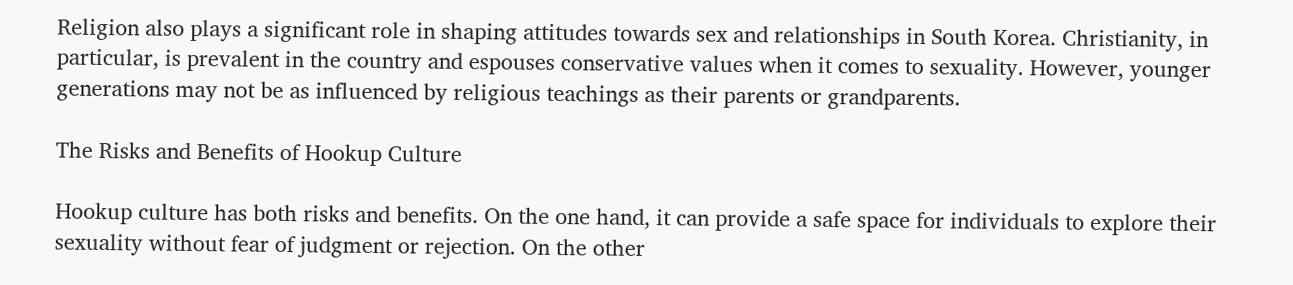Religion also plays a significant role in shaping attitudes towards sex and relationships in South Korea. Christianity, in particular, is prevalent in the country and espouses conservative values when it comes to sexuality. However, younger generations may not be as influenced by religious teachings as their parents or grandparents.

The Risks and Benefits of Hookup Culture

Hookup culture has both risks and benefits. On the one hand, it can provide a safe space for individuals to explore their sexuality without fear of judgment or rejection. On the other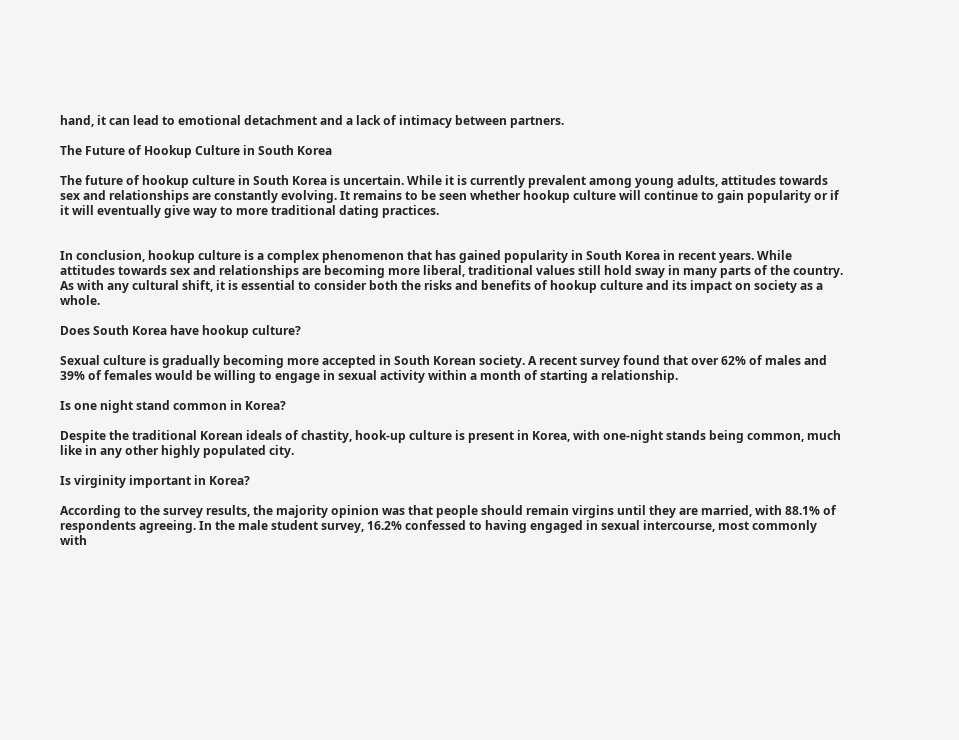hand, it can lead to emotional detachment and a lack of intimacy between partners.

The Future of Hookup Culture in South Korea

The future of hookup culture in South Korea is uncertain. While it is currently prevalent among young adults, attitudes towards sex and relationships are constantly evolving. It remains to be seen whether hookup culture will continue to gain popularity or if it will eventually give way to more traditional dating practices.


In conclusion, hookup culture is a complex phenomenon that has gained popularity in South Korea in recent years. While attitudes towards sex and relationships are becoming more liberal, traditional values still hold sway in many parts of the country. As with any cultural shift, it is essential to consider both the risks and benefits of hookup culture and its impact on society as a whole.

Does South Korea have hookup culture?

Sexual culture is gradually becoming more accepted in South Korean society. A recent survey found that over 62% of males and 39% of females would be willing to engage in sexual activity within a month of starting a relationship.

Is one night stand common in Korea?

Despite the traditional Korean ideals of chastity, hook-up culture is present in Korea, with one-night stands being common, much like in any other highly populated city.

Is virginity important in Korea?

According to the survey results, the majority opinion was that people should remain virgins until they are married, with 88.1% of respondents agreeing. In the male student survey, 16.2% confessed to having engaged in sexual intercourse, most commonly with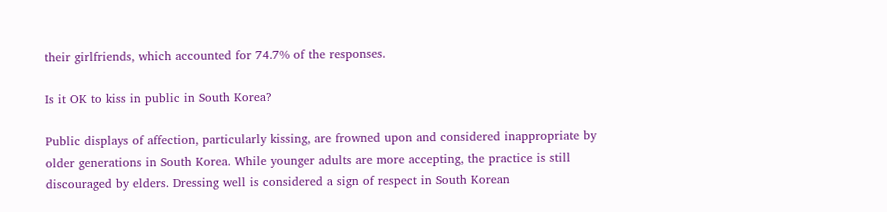their girlfriends, which accounted for 74.7% of the responses.

Is it OK to kiss in public in South Korea?

Public displays of affection, particularly kissing, are frowned upon and considered inappropriate by older generations in South Korea. While younger adults are more accepting, the practice is still discouraged by elders. Dressing well is considered a sign of respect in South Korean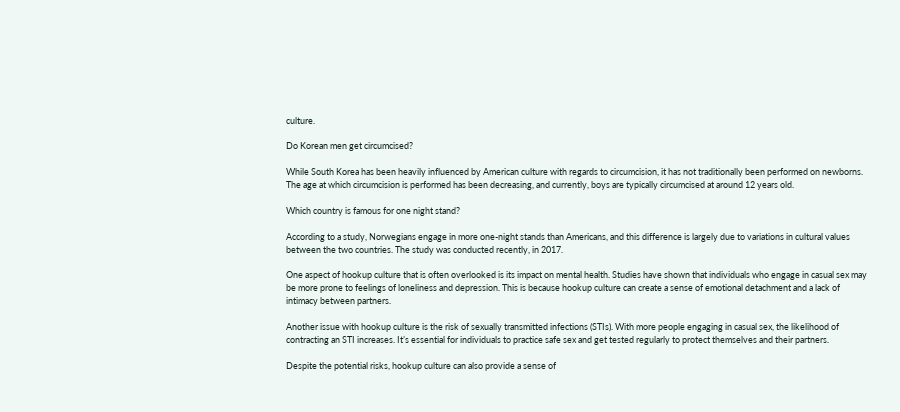culture.

Do Korean men get circumcised?

While South Korea has been heavily influenced by American culture with regards to circumcision, it has not traditionally been performed on newborns. The age at which circumcision is performed has been decreasing, and currently, boys are typically circumcised at around 12 years old.

Which country is famous for one night stand?

According to a study, Norwegians engage in more one-night stands than Americans, and this difference is largely due to variations in cultural values between the two countries. The study was conducted recently, in 2017.

One aspect of hookup culture that is often overlooked is its impact on mental health. Studies have shown that individuals who engage in casual sex may be more prone to feelings of loneliness and depression. This is because hookup culture can create a sense of emotional detachment and a lack of intimacy between partners.

Another issue with hookup culture is the risk of sexually transmitted infections (STIs). With more people engaging in casual sex, the likelihood of contracting an STI increases. It’s essential for individuals to practice safe sex and get tested regularly to protect themselves and their partners.

Despite the potential risks, hookup culture can also provide a sense of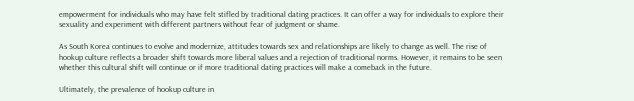empowerment for individuals who may have felt stifled by traditional dating practices. It can offer a way for individuals to explore their sexuality and experiment with different partners without fear of judgment or shame.

As South Korea continues to evolve and modernize, attitudes towards sex and relationships are likely to change as well. The rise of hookup culture reflects a broader shift towards more liberal values and a rejection of traditional norms. However, it remains to be seen whether this cultural shift will continue or if more traditional dating practices will make a comeback in the future.

Ultimately, the prevalence of hookup culture in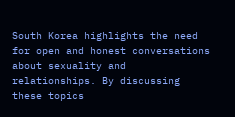South Korea highlights the need for open and honest conversations about sexuality and relationships. By discussing these topics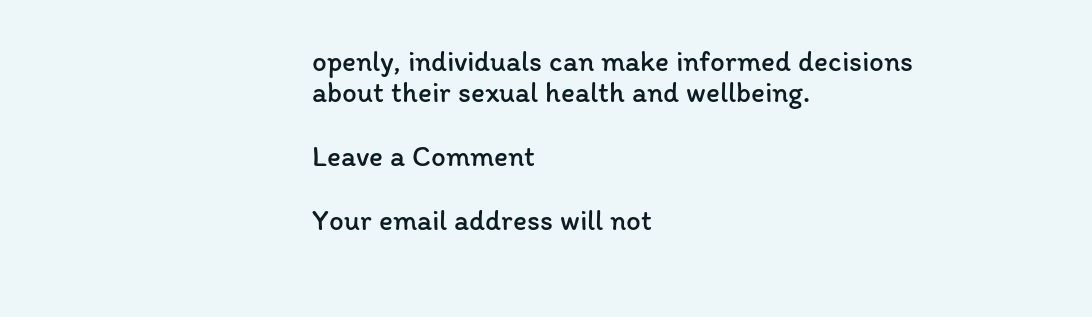openly, individuals can make informed decisions about their sexual health and wellbeing.

Leave a Comment

Your email address will not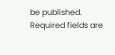be published. Required fields are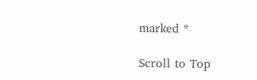marked *

Scroll to Top